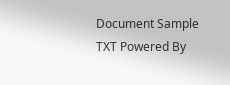Document Sample
TXT Powered By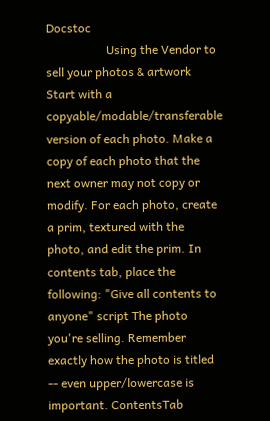Docstoc
                    Using the Vendor to sell your photos & artwork Start with a copyable/modable/transferable version of each photo. Make a copy of each photo that the next owner may not copy or modify. For each photo, create a prim, textured with the photo, and edit the prim. In contents tab, place the following: "Give all contents to anyone" script The photo you're selling. Remember exactly how the photo is titled -- even upper/lowercase is important. ContentsTab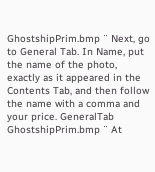GhostshipPrim.bmp ¨ Next, go to General Tab. In Name, put the name of the photo, exactly as it appeared in the Contents Tab, and then follow the name with a comma and your price. GeneralTab GhostshipPrim.bmp ¨ At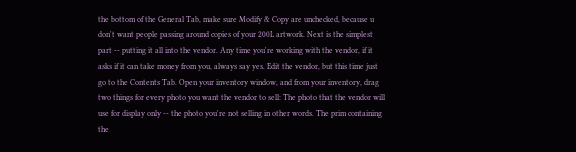the bottom of the General Tab, make sure Modify & Copy are unchecked, because u don't want people passing around copies of your 200L artwork. Next is the simplest part -- putting it all into the vendor. Any time you're working with the vendor, if it asks if it can take money from you, always say yes. Edit the vendor, but this time just go to the Contents Tab. Open your inventory window, and from your inventory, drag two things for every photo you want the vendor to sell: The photo that the vendor will use for display only -- the photo you're not selling in other words. The prim containing the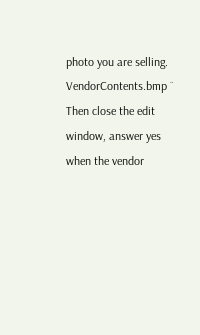photo you are selling. VendorContents.bmp ¨ Then close the edit window, answer yes when the vendor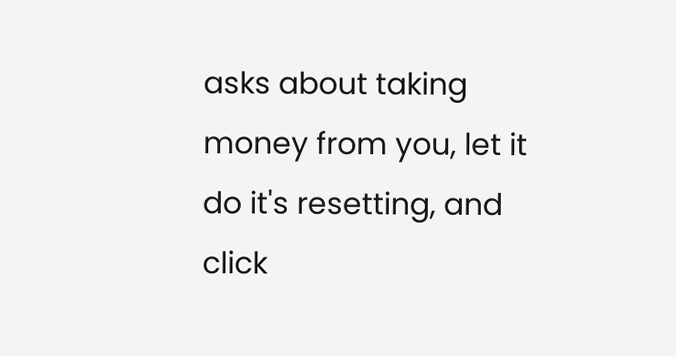asks about taking money from you, let it do it's resetting, and click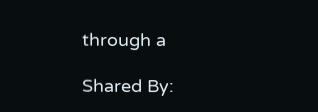through a

Shared By: